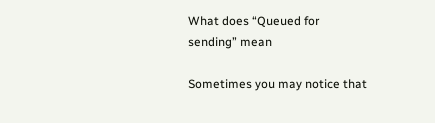What does “Queued for sending” mean

Sometimes you may notice that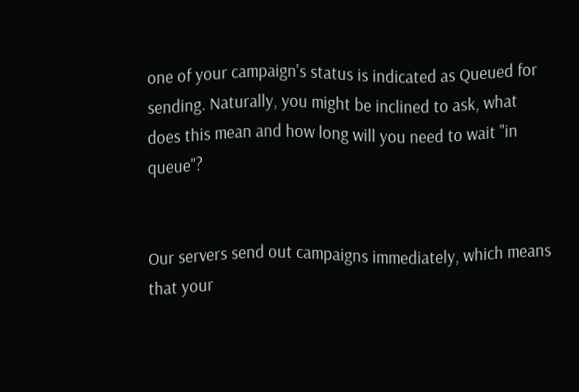one of your campaign's status is indicated as Queued for sending. Naturally, you might be inclined to ask, what does this mean and how long will you need to wait "in queue"?


Our servers send out campaigns immediately, which means that your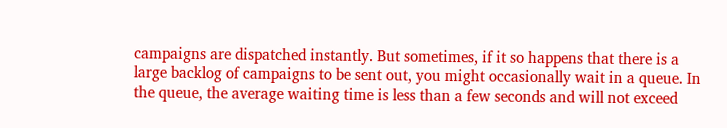campaigns are dispatched instantly. But sometimes, if it so happens that there is a large backlog of campaigns to be sent out, you might occasionally wait in a queue. In the queue, the average waiting time is less than a few seconds and will not exceed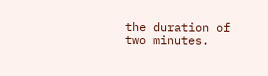the duration of two minutes.